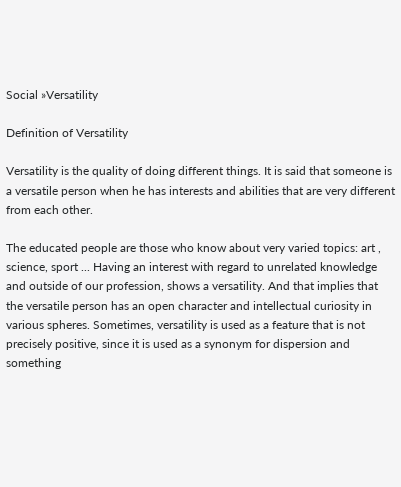Social »Versatility

Definition of Versatility

Versatility is the quality of doing different things. It is said that someone is a versatile person when he has interests and abilities that are very different from each other.

The educated people are those who know about very varied topics: art , science, sport ... Having an interest with regard to unrelated knowledge and outside of our profession, shows a versatility. And that implies that the versatile person has an open character and intellectual curiosity in various spheres. Sometimes, versatility is used as a feature that is not precisely positive, since it is used as a synonym for dispersion and something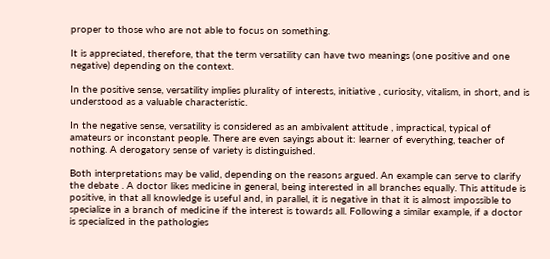proper to those who are not able to focus on something.

It is appreciated, therefore, that the term versatility can have two meanings (one positive and one negative) depending on the context.

In the positive sense, versatility implies plurality of interests, initiative , curiosity, vitalism, in short, and is understood as a valuable characteristic.

In the negative sense, versatility is considered as an ambivalent attitude , impractical, typical of amateurs or inconstant people. There are even sayings about it: learner of everything, teacher of nothing. A derogatory sense of variety is distinguished.

Both interpretations may be valid, depending on the reasons argued. An example can serve to clarify the debate . A doctor likes medicine in general, being interested in all branches equally. This attitude is positive, in that all knowledge is useful and, in parallel, it is negative in that it is almost impossible to specialize in a branch of medicine if the interest is towards all. Following a similar example, if a doctor is specialized in the pathologies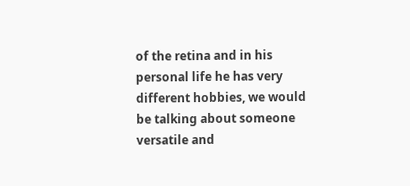of the retina and in his personal life he has very different hobbies, we would be talking about someone versatile and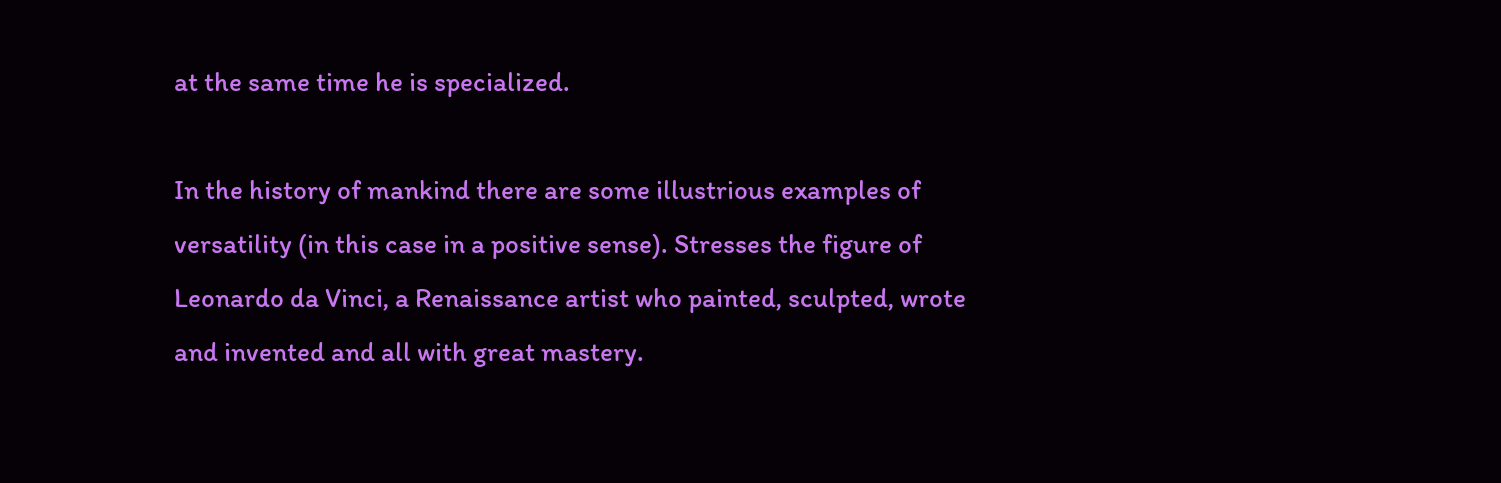at the same time he is specialized.

In the history of mankind there are some illustrious examples of versatility (in this case in a positive sense). Stresses the figure of Leonardo da Vinci, a Renaissance artist who painted, sculpted, wrote and invented and all with great mastery.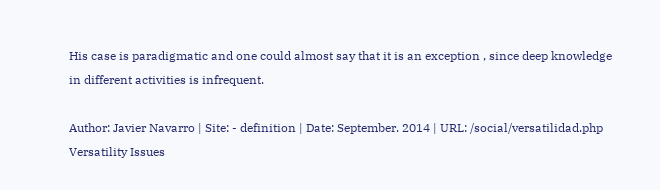His case is paradigmatic and one could almost say that it is an exception , since deep knowledge in different activities is infrequent.

Author: Javier Navarro | Site: - definition | Date: September. 2014 | URL: /social/versatilidad.php
Versatility Issues